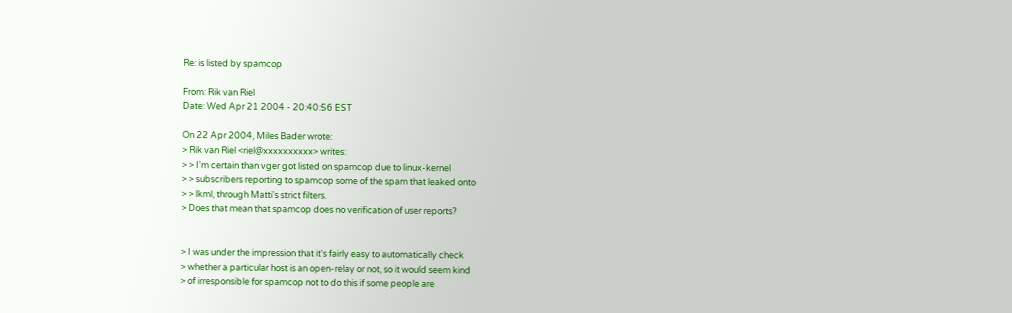Re: is listed by spamcop

From: Rik van Riel
Date: Wed Apr 21 2004 - 20:40:56 EST

On 22 Apr 2004, Miles Bader wrote:
> Rik van Riel <riel@xxxxxxxxxx> writes:
> > I'm certain than vger got listed on spamcop due to linux-kernel
> > subscribers reporting to spamcop some of the spam that leaked onto
> > lkml, through Matti's strict filters.
> Does that mean that spamcop does no verification of user reports?


> I was under the impression that it's fairly easy to automatically check
> whether a particular host is an open-relay or not, so it would seem kind
> of irresponsible for spamcop not to do this if some people are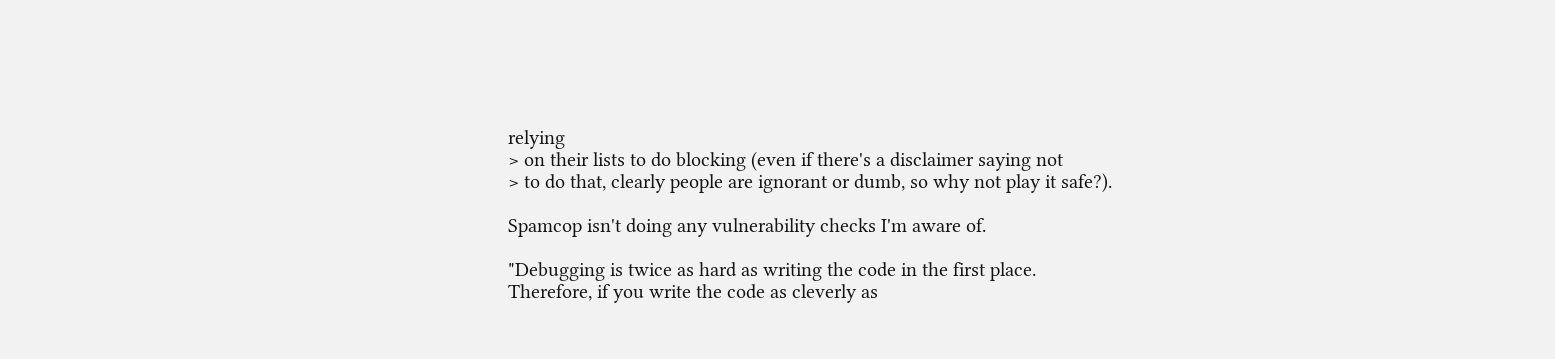relying
> on their lists to do blocking (even if there's a disclaimer saying not
> to do that, clearly people are ignorant or dumb, so why not play it safe?).

Spamcop isn't doing any vulnerability checks I'm aware of.

"Debugging is twice as hard as writing the code in the first place.
Therefore, if you write the code as cleverly as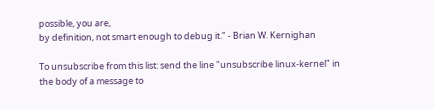possible, you are,
by definition, not smart enough to debug it." - Brian W. Kernighan

To unsubscribe from this list: send the line "unsubscribe linux-kernel" in
the body of a message to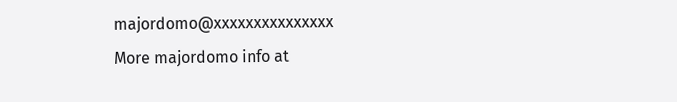majordomo@xxxxxxxxxxxxxxx
More majordomo info at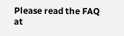Please read the FAQ at